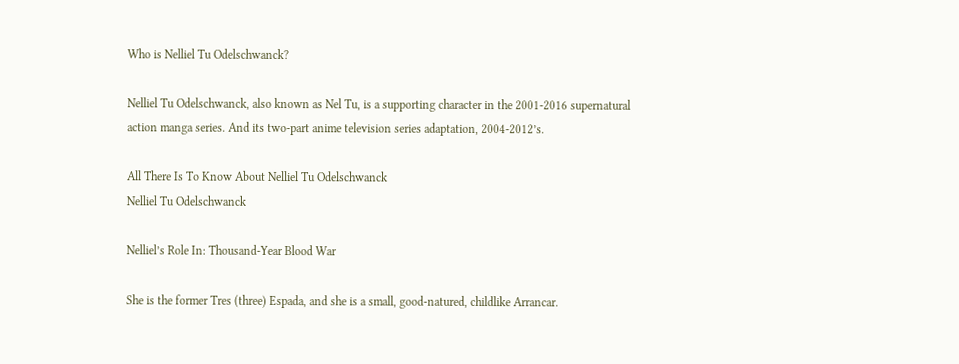Who is Nelliel Tu Odelschwanck?

Nelliel Tu Odelschwanck, also known as Nel Tu, is a supporting character in the 2001-2016 supernatural action manga series. And its two-part anime television series adaptation, 2004-2012’s.

All There Is To Know About Nelliel Tu Odelschwanck
Nelliel Tu Odelschwanck

Nelliel’s Role In: Thousand-Year Blood War

She is the former Tres (three) Espada, and she is a small, good-natured, childlike Arrancar.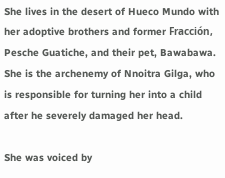She lives in the desert of Hueco Mundo with her adoptive brothers and former Fracción, Pesche Guatiche, and their pet, Bawabawa. She is the archenemy of Nnoitra Gilga, who is responsible for turning her into a child after he severely damaged her head.

She was voiced by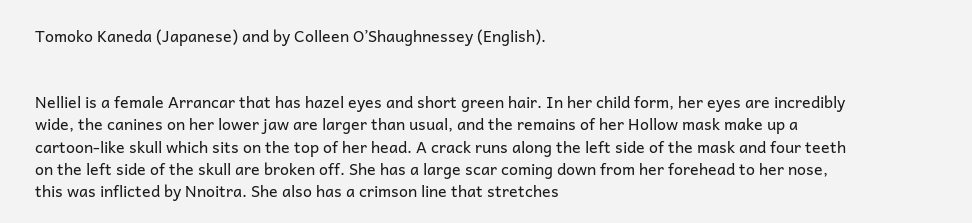Tomoko Kaneda (Japanese) and by Colleen O’Shaughnessey (English).


Nelliel is a female Arrancar that has hazel eyes and short green hair. In her child form, her eyes are incredibly wide, the canines on her lower jaw are larger than usual, and the remains of her Hollow mask make up a cartoon-like skull which sits on the top of her head. A crack runs along the left side of the mask and four teeth on the left side of the skull are broken off. She has a large scar coming down from her forehead to her nose, this was inflicted by Nnoitra. She also has a crimson line that stretches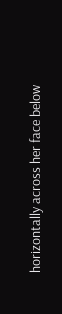horizontally across her face below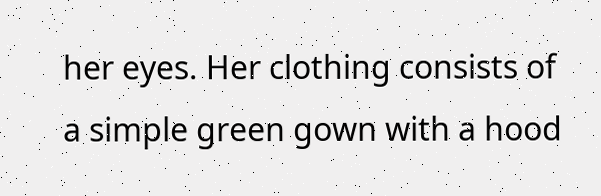her eyes. Her clothing consists of a simple green gown with a hood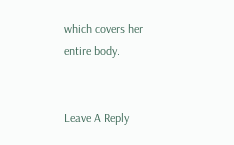which covers her entire body.


Leave A Reply